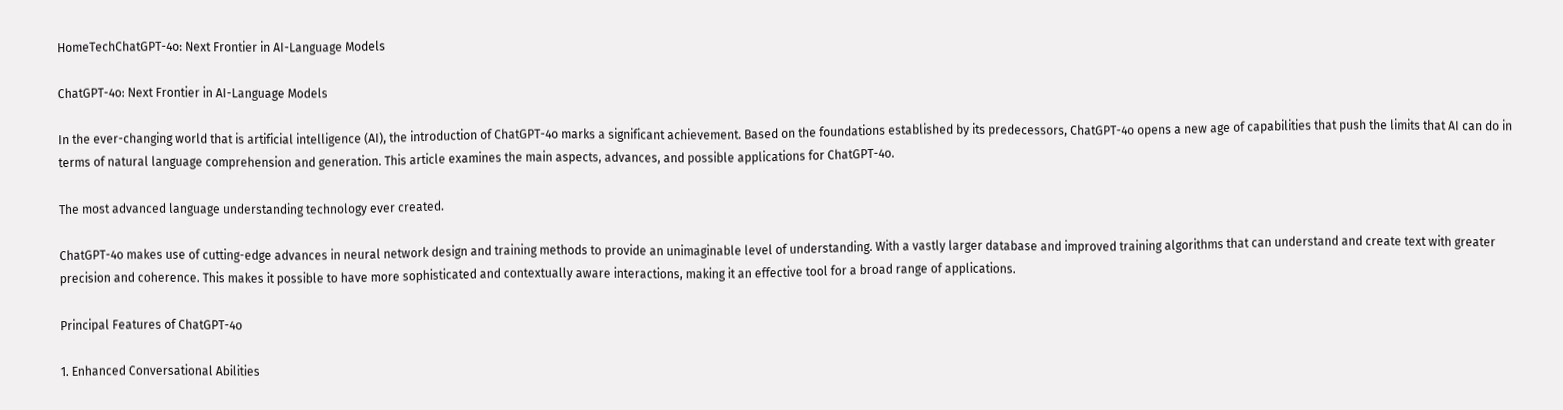HomeTechChatGPT-4o: Next Frontier in AI-Language Models

ChatGPT-4o: Next Frontier in AI-Language Models

In the ever-changing world that is artificial intelligence (AI), the introduction of ChatGPT-4o marks a significant achievement. Based on the foundations established by its predecessors, ChatGPT-4o opens a new age of capabilities that push the limits that AI can do in terms of natural language comprehension and generation. This article examines the main aspects, advances, and possible applications for ChatGPT-4o.

The most advanced language understanding technology ever created.

ChatGPT-4o makes use of cutting-edge advances in neural network design and training methods to provide an unimaginable level of understanding. With a vastly larger database and improved training algorithms that can understand and create text with greater precision and coherence. This makes it possible to have more sophisticated and contextually aware interactions, making it an effective tool for a broad range of applications.

Principal Features of ChatGPT-4o

1. Enhanced Conversational Abilities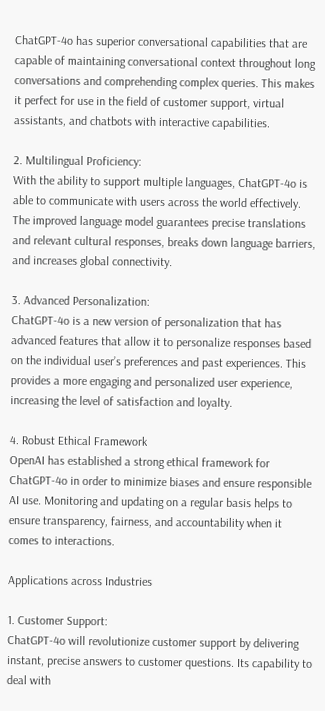ChatGPT-4o has superior conversational capabilities that are capable of maintaining conversational context throughout long conversations and comprehending complex queries. This makes it perfect for use in the field of customer support, virtual assistants, and chatbots with interactive capabilities.

2. Multilingual Proficiency:
With the ability to support multiple languages, ChatGPT-4o is able to communicate with users across the world effectively. The improved language model guarantees precise translations and relevant cultural responses, breaks down language barriers, and increases global connectivity.

3. Advanced Personalization:
ChatGPT-4o is a new version of personalization that has advanced features that allow it to personalize responses based on the individual user’s preferences and past experiences. This provides a more engaging and personalized user experience, increasing the level of satisfaction and loyalty.

4. Robust Ethical Framework
OpenAI has established a strong ethical framework for ChatGPT-4o in order to minimize biases and ensure responsible AI use. Monitoring and updating on a regular basis helps to ensure transparency, fairness, and accountability when it comes to interactions.

Applications across Industries

1. Customer Support:
ChatGPT-4o will revolutionize customer support by delivering instant, precise answers to customer questions. Its capability to deal with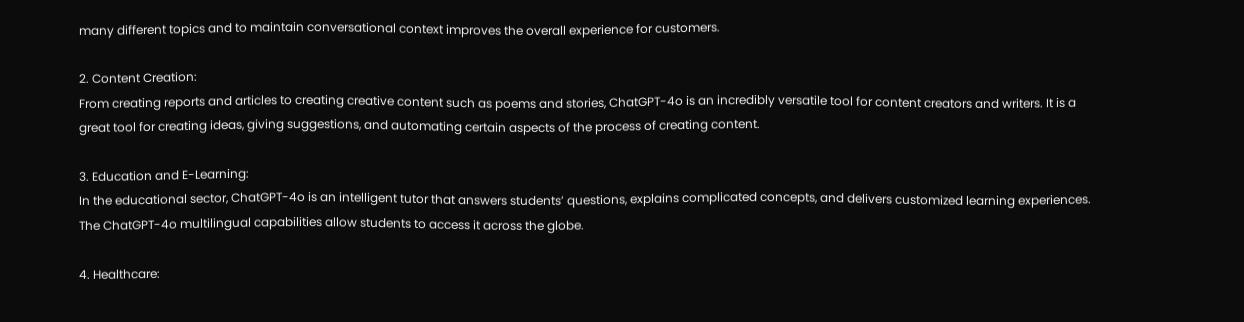many different topics and to maintain conversational context improves the overall experience for customers.

2. Content Creation:
From creating reports and articles to creating creative content such as poems and stories, ChatGPT-4o is an incredibly versatile tool for content creators and writers. It is a great tool for creating ideas, giving suggestions, and automating certain aspects of the process of creating content.

3. Education and E-Learning:
In the educational sector, ChatGPT-4o is an intelligent tutor that answers students’ questions, explains complicated concepts, and delivers customized learning experiences. The ChatGPT-4o multilingual capabilities allow students to access it across the globe.

4. Healthcare: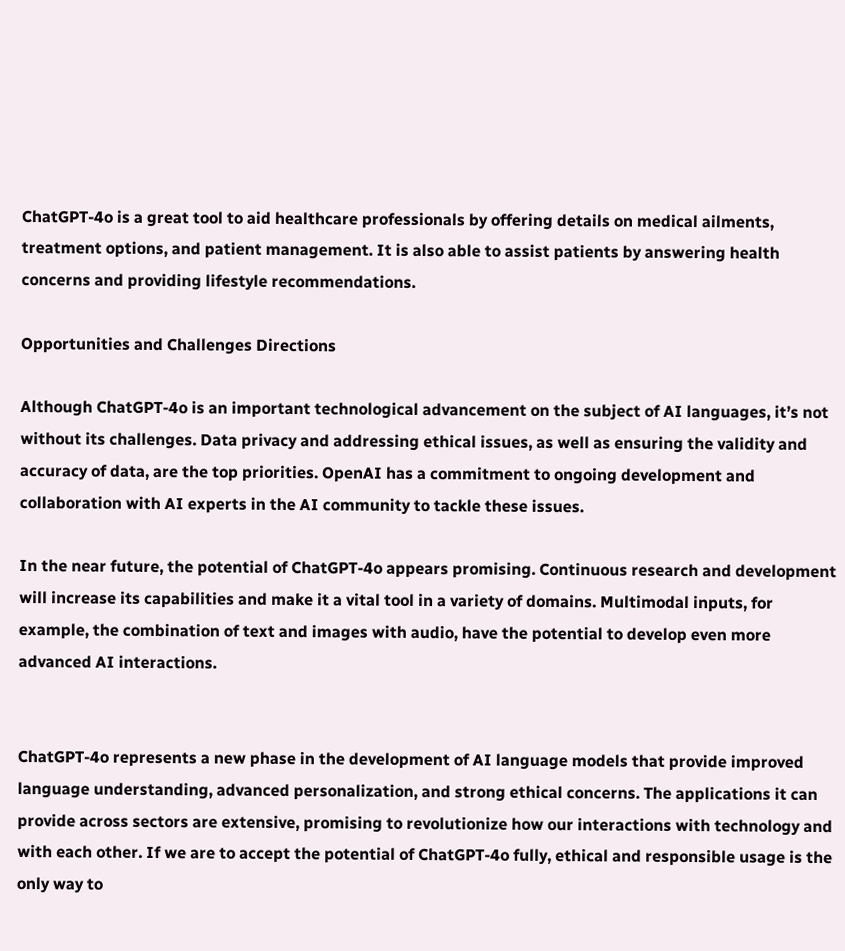ChatGPT-4o is a great tool to aid healthcare professionals by offering details on medical ailments, treatment options, and patient management. It is also able to assist patients by answering health concerns and providing lifestyle recommendations.

Opportunities and Challenges Directions

Although ChatGPT-4o is an important technological advancement on the subject of AI languages, it’s not without its challenges. Data privacy and addressing ethical issues, as well as ensuring the validity and accuracy of data, are the top priorities. OpenAI has a commitment to ongoing development and collaboration with AI experts in the AI community to tackle these issues.

In the near future, the potential of ChatGPT-4o appears promising. Continuous research and development will increase its capabilities and make it a vital tool in a variety of domains. Multimodal inputs, for example, the combination of text and images with audio, have the potential to develop even more advanced AI interactions.


ChatGPT-4o represents a new phase in the development of AI language models that provide improved language understanding, advanced personalization, and strong ethical concerns. The applications it can provide across sectors are extensive, promising to revolutionize how our interactions with technology and with each other. If we are to accept the potential of ChatGPT-4o fully, ethical and responsible usage is the only way to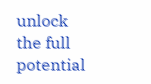unlock the full potential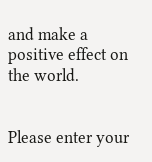and make a positive effect on the world.


Please enter your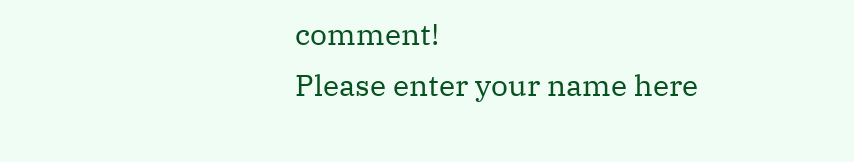comment!
Please enter your name here